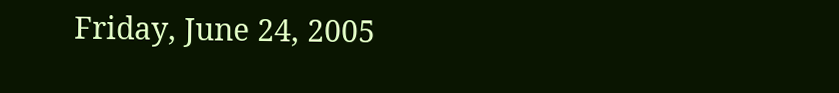Friday, June 24, 2005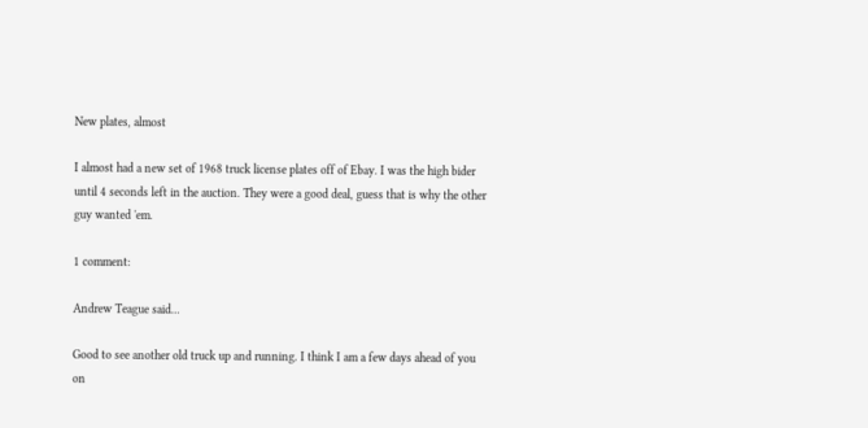New plates, almost

I almost had a new set of 1968 truck license plates off of Ebay. I was the high bider until 4 seconds left in the auction. They were a good deal, guess that is why the other guy wanted 'em.

1 comment:

Andrew Teague said...

Good to see another old truck up and running. I think I am a few days ahead of you on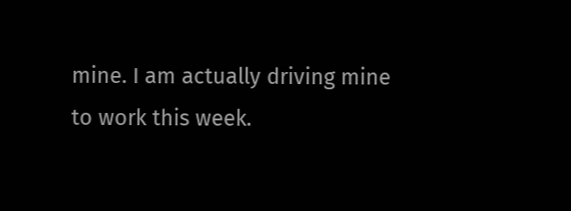mine. I am actually driving mine to work this week.